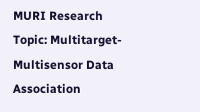MURI Research
Topic: Multitarget-Multisensor Data Association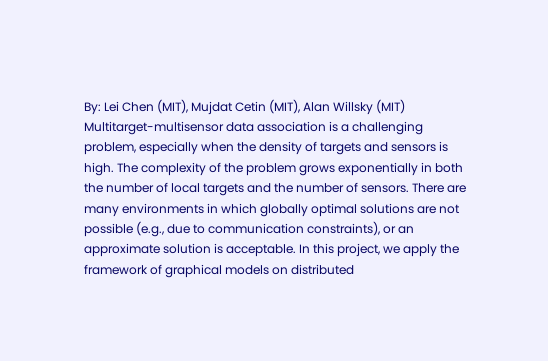By: Lei Chen (MIT), Mujdat Cetin (MIT), Alan Willsky (MIT)
Multitarget-multisensor data association is a challenging problem, especially when the density of targets and sensors is high. The complexity of the problem grows exponentially in both the number of local targets and the number of sensors. There are many environments in which globally optimal solutions are not possible (e.g., due to communication constraints), or an approximate solution is acceptable. In this project, we apply the framework of graphical models on distributed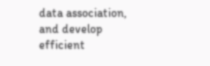data association, and develop efficient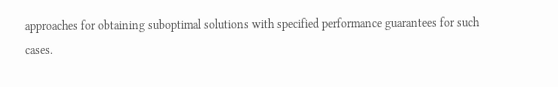approaches for obtaining suboptimal solutions with specified performance guarantees for such cases.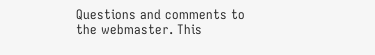Questions and comments to the webmaster. This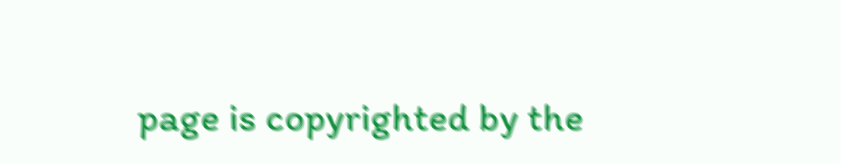page is copyrighted by the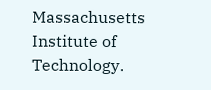Massachusetts Institute of Technology.